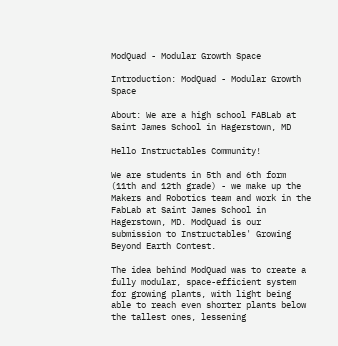ModQuad - Modular Growth Space

Introduction: ModQuad - Modular Growth Space

About: We are a high school FABLab at Saint James School in Hagerstown, MD

Hello Instructables Community!

We are students in 5th and 6th form (11th and 12th grade) - we make up the Makers and Robotics team and work in the FabLab at Saint James School in Hagerstown, MD. ModQuad is our submission to Instructables' Growing Beyond Earth Contest.

The idea behind ModQuad was to create a fully modular, space-efficient system for growing plants, with light being able to reach even shorter plants below the tallest ones, lessening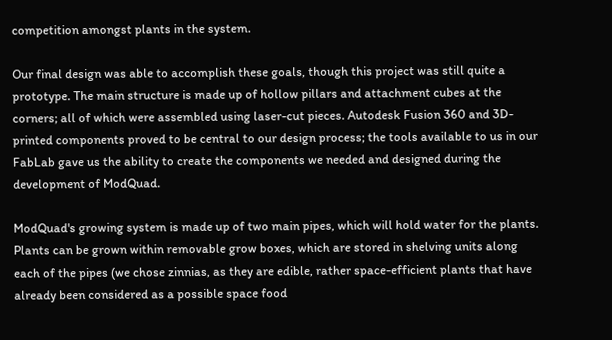competition amongst plants in the system.

Our final design was able to accomplish these goals, though this project was still quite a prototype. The main structure is made up of hollow pillars and attachment cubes at the corners; all of which were assembled using laser-cut pieces. Autodesk Fusion 360 and 3D-printed components proved to be central to our design process; the tools available to us in our FabLab gave us the ability to create the components we needed and designed during the development of ModQuad.

ModQuad's growing system is made up of two main pipes, which will hold water for the plants. Plants can be grown within removable grow boxes, which are stored in shelving units along each of the pipes (we chose zinnias, as they are edible, rather space-efficient plants that have already been considered as a possible space food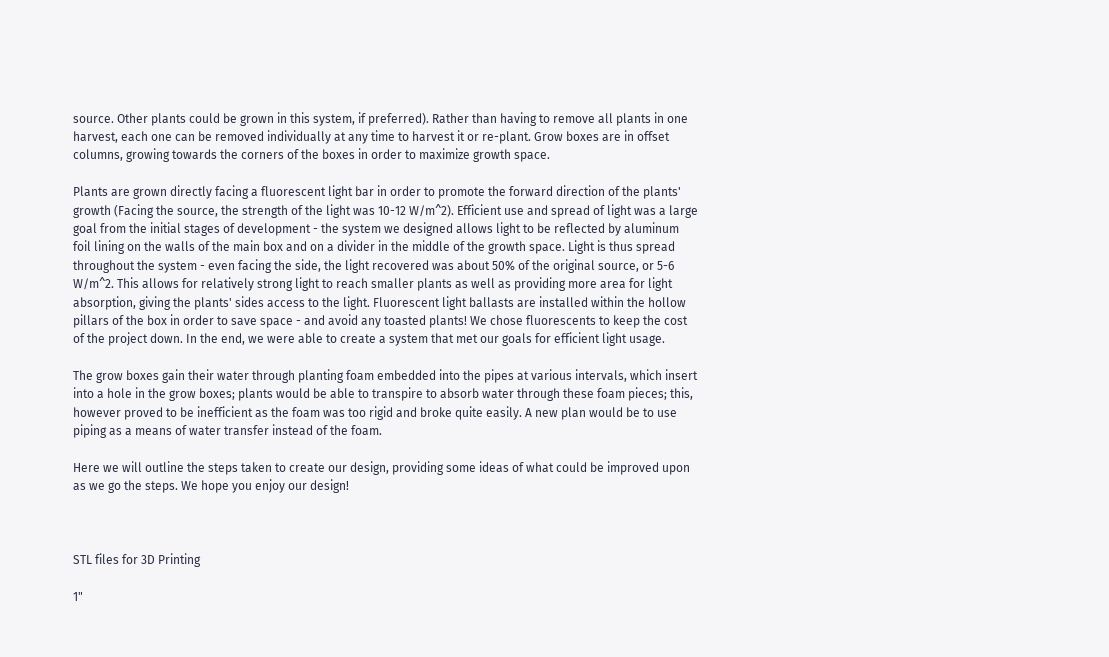source. Other plants could be grown in this system, if preferred). Rather than having to remove all plants in one harvest, each one can be removed individually at any time to harvest it or re-plant. Grow boxes are in offset columns, growing towards the corners of the boxes in order to maximize growth space.

Plants are grown directly facing a fluorescent light bar in order to promote the forward direction of the plants' growth (Facing the source, the strength of the light was 10-12 W/m^2). Efficient use and spread of light was a large goal from the initial stages of development - the system we designed allows light to be reflected by aluminum foil lining on the walls of the main box and on a divider in the middle of the growth space. Light is thus spread throughout the system - even facing the side, the light recovered was about 50% of the original source, or 5-6 W/m^2. This allows for relatively strong light to reach smaller plants as well as providing more area for light absorption, giving the plants' sides access to the light. Fluorescent light ballasts are installed within the hollow pillars of the box in order to save space - and avoid any toasted plants! We chose fluorescents to keep the cost of the project down. In the end, we were able to create a system that met our goals for efficient light usage.

The grow boxes gain their water through planting foam embedded into the pipes at various intervals, which insert into a hole in the grow boxes; plants would be able to transpire to absorb water through these foam pieces; this, however proved to be inefficient as the foam was too rigid and broke quite easily. A new plan would be to use piping as a means of water transfer instead of the foam.

Here we will outline the steps taken to create our design, providing some ideas of what could be improved upon as we go the steps. We hope you enjoy our design!



STL files for 3D Printing

1"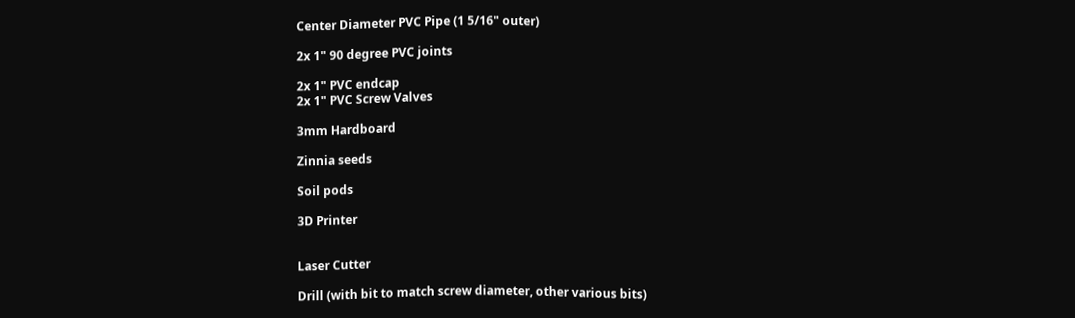Center Diameter PVC Pipe (1 5/16" outer)

2x 1" 90 degree PVC joints

2x 1" PVC endcap
2x 1" PVC Screw Valves

3mm Hardboard

Zinnia seeds

Soil pods

3D Printer


Laser Cutter

Drill (with bit to match screw diameter, other various bits)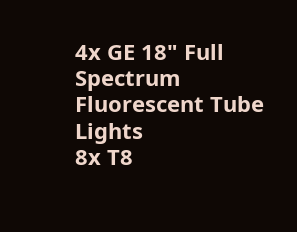4x GE 18" Full Spectrum Fluorescent Tube Lights
8x T8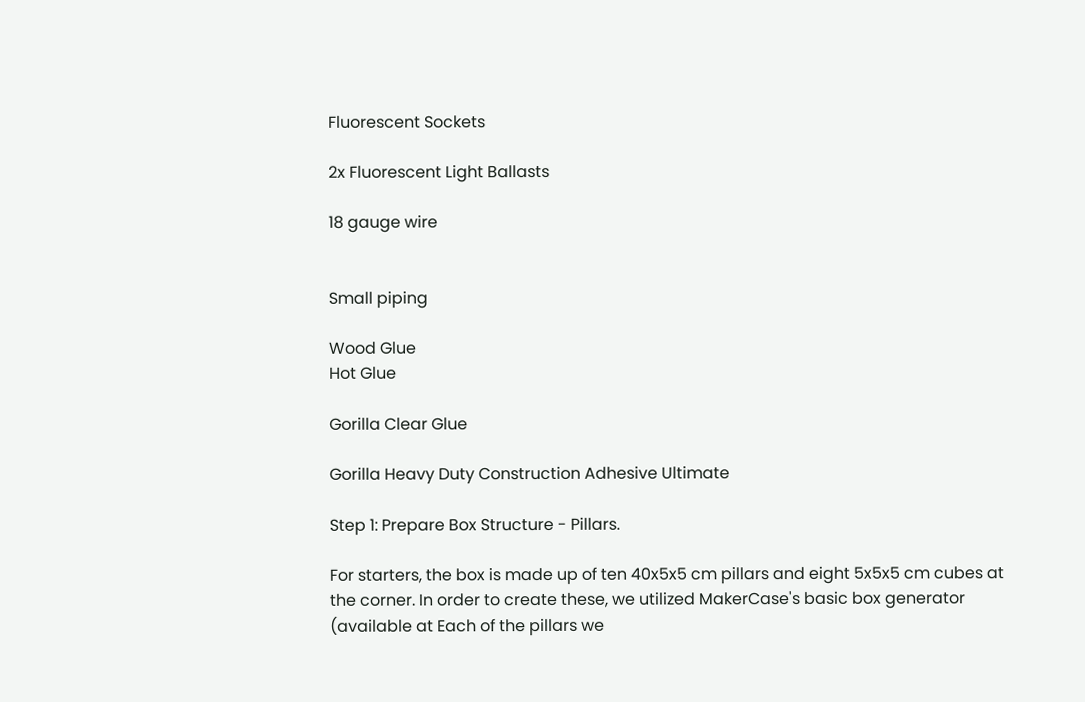Fluorescent Sockets

2x Fluorescent Light Ballasts

18 gauge wire


Small piping

Wood Glue
Hot Glue

Gorilla Clear Glue

Gorilla Heavy Duty Construction Adhesive Ultimate

Step 1: Prepare Box Structure - Pillars.

For starters, the box is made up of ten 40x5x5 cm pillars and eight 5x5x5 cm cubes at the corner. In order to create these, we utilized MakerCase's basic box generator (available at Each of the pillars we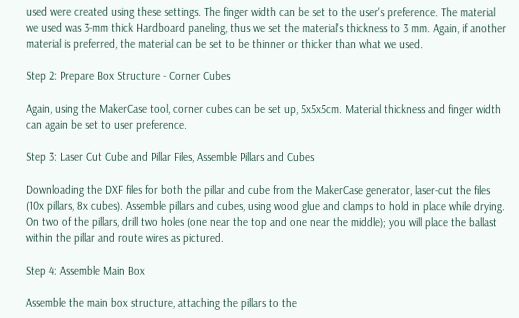used were created using these settings. The finger width can be set to the user's preference. The material we used was 3-mm thick Hardboard paneling, thus we set the material's thickness to 3 mm. Again, if another material is preferred, the material can be set to be thinner or thicker than what we used.

Step 2: Prepare Box Structure - Corner Cubes

Again, using the MakerCase tool, corner cubes can be set up, 5x5x5cm. Material thickness and finger width can again be set to user preference.

Step 3: Laser Cut Cube and Pillar Files, Assemble Pillars and Cubes

Downloading the DXF files for both the pillar and cube from the MakerCase generator, laser-cut the files (10x pillars, 8x cubes). Assemble pillars and cubes, using wood glue and clamps to hold in place while drying. On two of the pillars, drill two holes (one near the top and one near the middle); you will place the ballast within the pillar and route wires as pictured.

Step 4: Assemble Main Box

Assemble the main box structure, attaching the pillars to the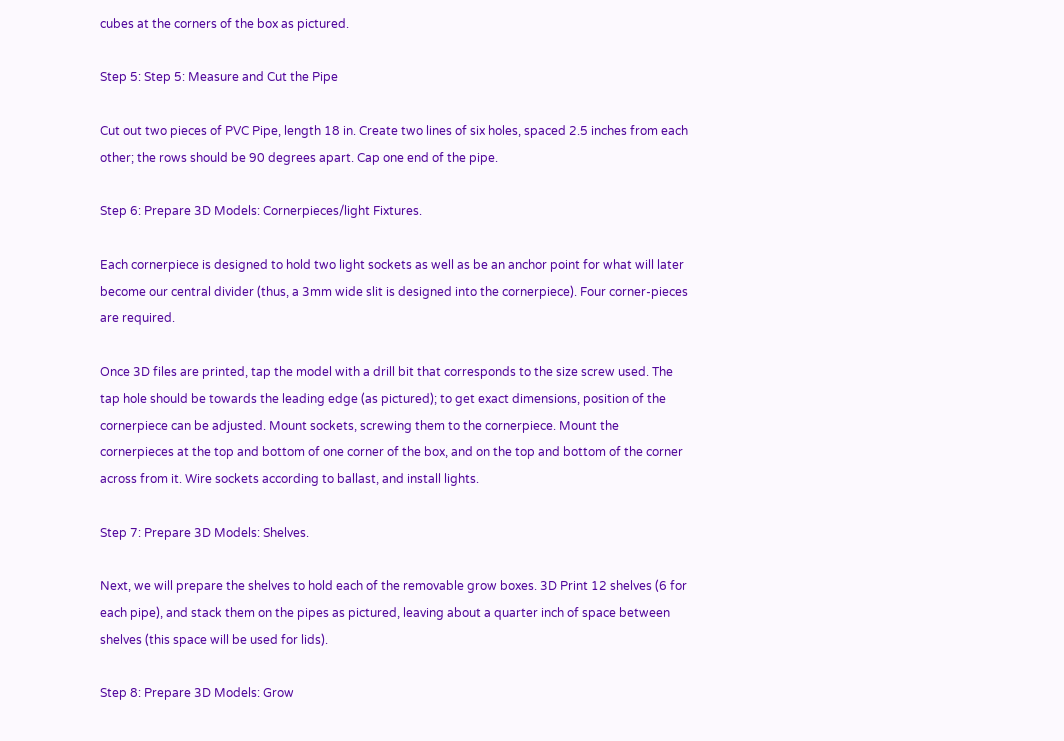cubes at the corners of the box as pictured.

Step 5: Step 5: Measure and Cut the Pipe

Cut out two pieces of PVC Pipe, length 18 in. Create two lines of six holes, spaced 2.5 inches from each other; the rows should be 90 degrees apart. Cap one end of the pipe.

Step 6: Prepare 3D Models: Cornerpieces/light Fixtures.

Each cornerpiece is designed to hold two light sockets as well as be an anchor point for what will later become our central divider (thus, a 3mm wide slit is designed into the cornerpiece). Four corner-pieces are required.

Once 3D files are printed, tap the model with a drill bit that corresponds to the size screw used. The tap hole should be towards the leading edge (as pictured); to get exact dimensions, position of the cornerpiece can be adjusted. Mount sockets, screwing them to the cornerpiece. Mount the cornerpieces at the top and bottom of one corner of the box, and on the top and bottom of the corner across from it. Wire sockets according to ballast, and install lights.

Step 7: Prepare 3D Models: Shelves.

Next, we will prepare the shelves to hold each of the removable grow boxes. 3D Print 12 shelves (6 for each pipe), and stack them on the pipes as pictured, leaving about a quarter inch of space between shelves (this space will be used for lids).

Step 8: Prepare 3D Models: Grow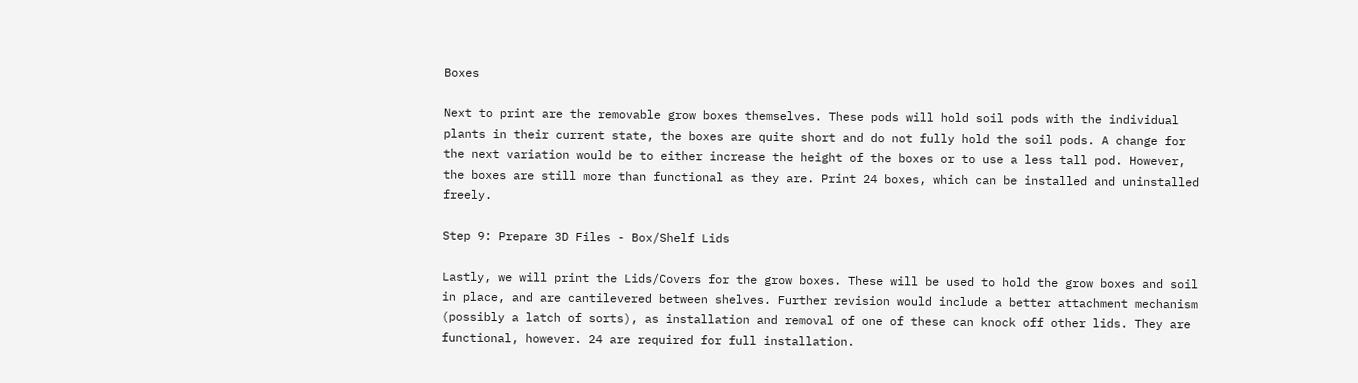Boxes

Next to print are the removable grow boxes themselves. These pods will hold soil pods with the individual plants in their current state, the boxes are quite short and do not fully hold the soil pods. A change for the next variation would be to either increase the height of the boxes or to use a less tall pod. However, the boxes are still more than functional as they are. Print 24 boxes, which can be installed and uninstalled freely.

Step 9: Prepare 3D Files - Box/Shelf Lids

Lastly, we will print the Lids/Covers for the grow boxes. These will be used to hold the grow boxes and soil in place, and are cantilevered between shelves. Further revision would include a better attachment mechanism (possibly a latch of sorts), as installation and removal of one of these can knock off other lids. They are functional, however. 24 are required for full installation.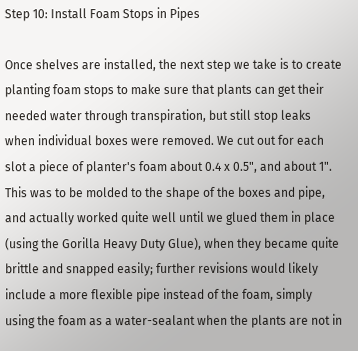Step 10: Install Foam Stops in Pipes

Once shelves are installed, the next step we take is to create planting foam stops to make sure that plants can get their needed water through transpiration, but still stop leaks when individual boxes were removed. We cut out for each slot a piece of planter's foam about 0.4 x 0.5", and about 1". This was to be molded to the shape of the boxes and pipe, and actually worked quite well until we glued them in place (using the Gorilla Heavy Duty Glue), when they became quite brittle and snapped easily; further revisions would likely include a more flexible pipe instead of the foam, simply using the foam as a water-sealant when the plants are not in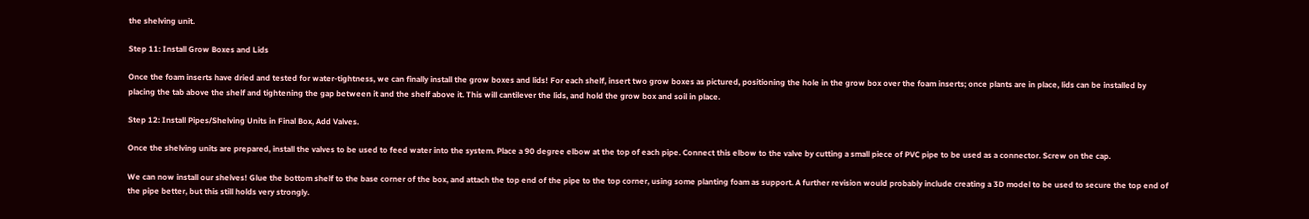the shelving unit.

Step 11: Install Grow Boxes and Lids

Once the foam inserts have dried and tested for water-tightness, we can finally install the grow boxes and lids! For each shelf, insert two grow boxes as pictured, positioning the hole in the grow box over the foam inserts; once plants are in place, lids can be installed by placing the tab above the shelf and tightening the gap between it and the shelf above it. This will cantilever the lids, and hold the grow box and soil in place.

Step 12: Install Pipes/Shelving Units in Final Box, Add Valves.

Once the shelving units are prepared, install the valves to be used to feed water into the system. Place a 90 degree elbow at the top of each pipe. Connect this elbow to the valve by cutting a small piece of PVC pipe to be used as a connector. Screw on the cap.

We can now install our shelves! Glue the bottom shelf to the base corner of the box, and attach the top end of the pipe to the top corner, using some planting foam as support. A further revision would probably include creating a 3D model to be used to secure the top end of the pipe better, but this still holds very strongly.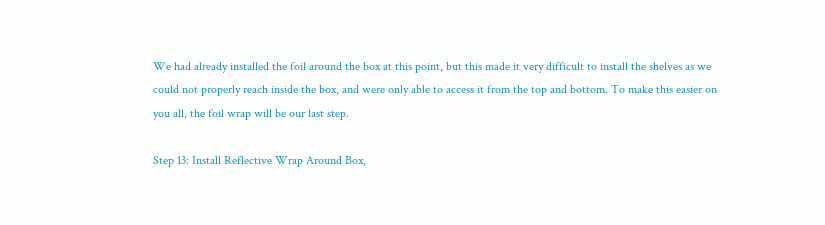We had already installed the foil around the box at this point, but this made it very difficult to install the shelves as we could not properly reach inside the box, and were only able to access it from the top and bottom. To make this easier on you all, the foil wrap will be our last step.

Step 13: Install Reflective Wrap Around Box,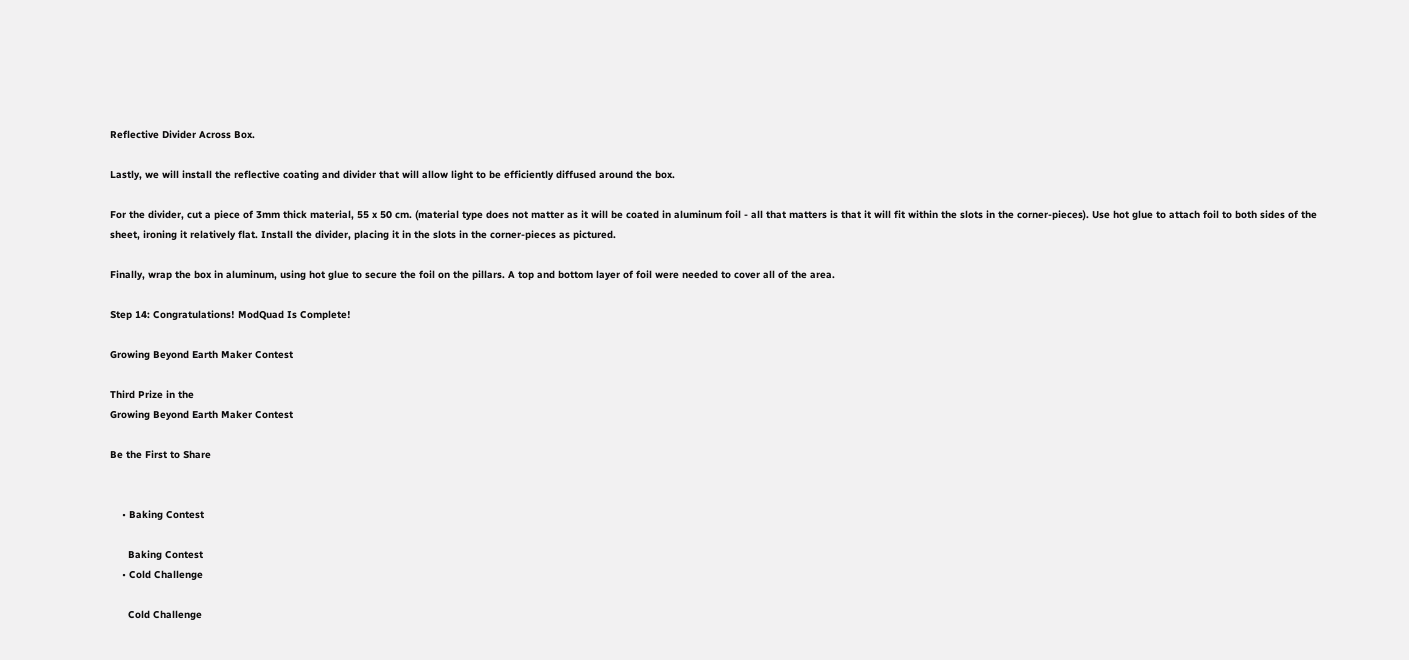Reflective Divider Across Box.

Lastly, we will install the reflective coating and divider that will allow light to be efficiently diffused around the box.

For the divider, cut a piece of 3mm thick material, 55 x 50 cm. (material type does not matter as it will be coated in aluminum foil - all that matters is that it will fit within the slots in the corner-pieces). Use hot glue to attach foil to both sides of the sheet, ironing it relatively flat. Install the divider, placing it in the slots in the corner-pieces as pictured.

Finally, wrap the box in aluminum, using hot glue to secure the foil on the pillars. A top and bottom layer of foil were needed to cover all of the area.

Step 14: Congratulations! ModQuad Is Complete!

Growing Beyond Earth Maker Contest

Third Prize in the
Growing Beyond Earth Maker Contest

Be the First to Share


    • Baking Contest

      Baking Contest
    • Cold Challenge

      Cold Challenge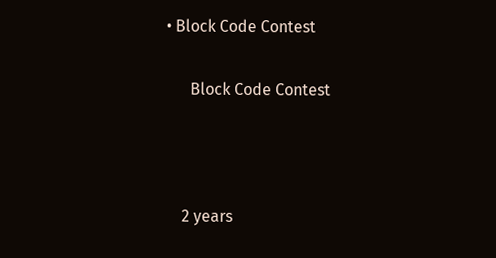• Block Code Contest

      Block Code Contest



    2 years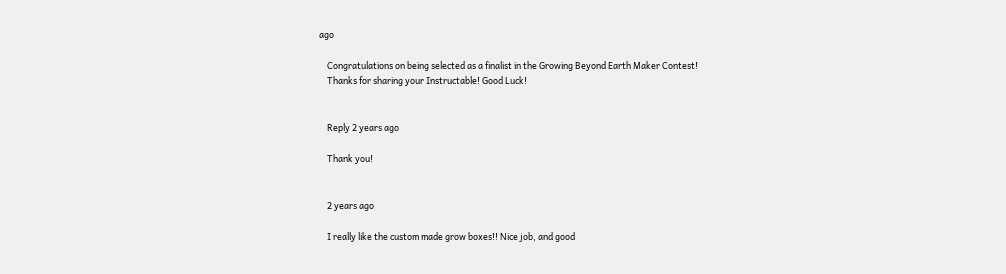ago

    Congratulations on being selected as a finalist in the Growing Beyond Earth Maker Contest!
    Thanks for sharing your Instructable! Good Luck!


    Reply 2 years ago

    Thank you!


    2 years ago

    I really like the custom made grow boxes!! Nice job, and good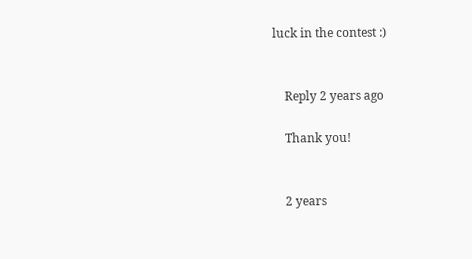luck in the contest :)


    Reply 2 years ago

    Thank you!


    2 years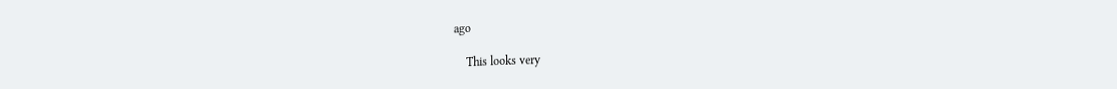ago

    This looks very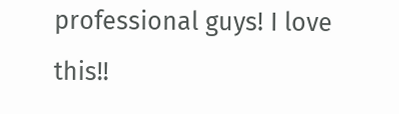professional guys! I love this!!